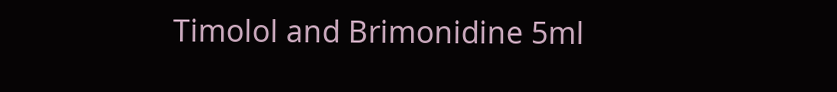Timolol and Brimonidine 5ml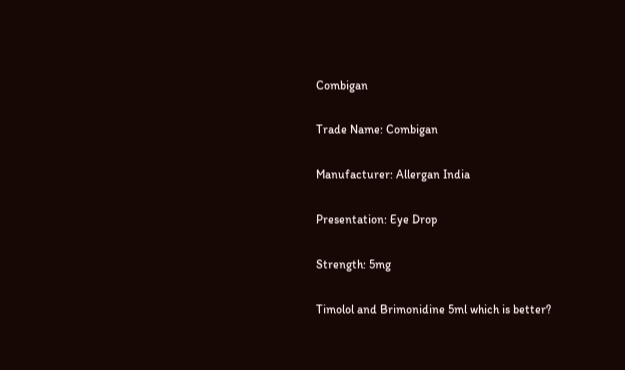Combigan

Trade Name: Combigan

Manufacturer: Allergan India

Presentation: Eye Drop

Strength: 5mg

Timolol and Brimonidine 5ml which is better?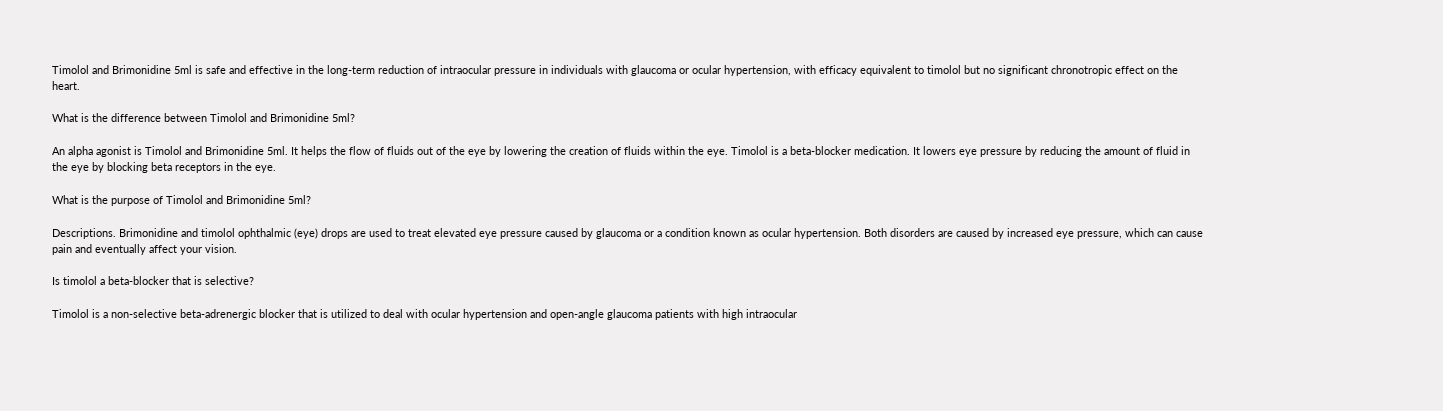Timolol and Brimonidine 5ml is safe and effective in the long-term reduction of intraocular pressure in individuals with glaucoma or ocular hypertension, with efficacy equivalent to timolol but no significant chronotropic effect on the heart.

What is the difference between Timolol and Brimonidine 5ml?

An alpha agonist is Timolol and Brimonidine 5ml. It helps the flow of fluids out of the eye by lowering the creation of fluids within the eye. Timolol is a beta-blocker medication. It lowers eye pressure by reducing the amount of fluid in the eye by blocking beta receptors in the eye.

What is the purpose of Timolol and Brimonidine 5ml?

Descriptions. Brimonidine and timolol ophthalmic (eye) drops are used to treat elevated eye pressure caused by glaucoma or a condition known as ocular hypertension. Both disorders are caused by increased eye pressure, which can cause pain and eventually affect your vision.

Is timolol a beta-blocker that is selective?

Timolol is a non-selective beta-adrenergic blocker that is utilized to deal with ocular hypertension and open-angle glaucoma patients with high intraocular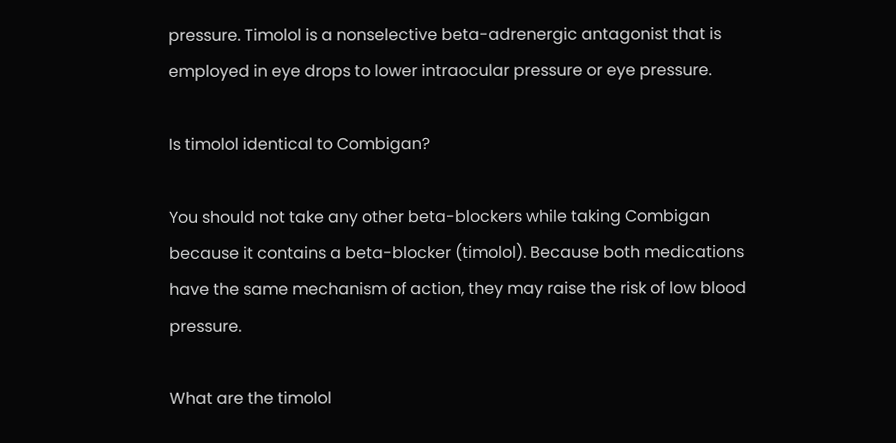pressure. Timolol is a nonselective beta-adrenergic antagonist that is employed in eye drops to lower intraocular pressure or eye pressure.

Is timolol identical to Combigan?

You should not take any other beta-blockers while taking Combigan because it contains a beta-blocker (timolol). Because both medications have the same mechanism of action, they may raise the risk of low blood pressure.

What are the timolol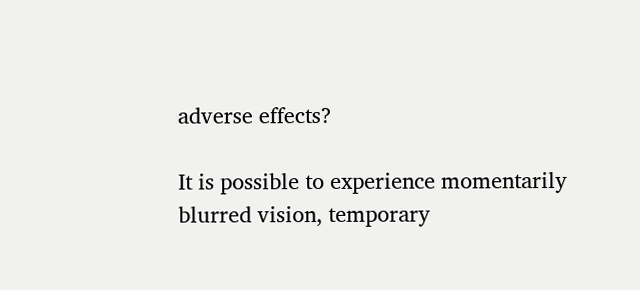adverse effects?

It is possible to experience momentarily blurred vision, temporary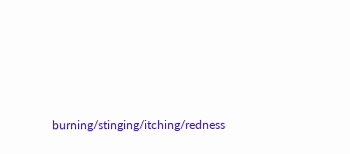burning/stinging/itching/redness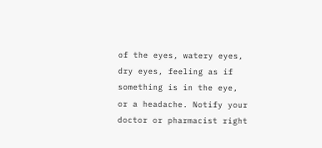of the eyes, watery eyes, dry eyes, feeling as if something is in the eye, or a headache. Notify your doctor or pharmacist right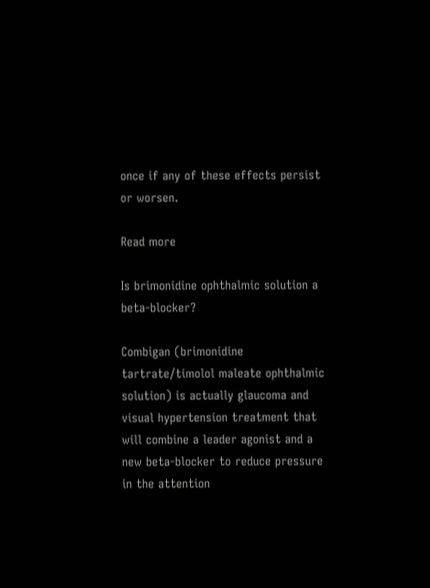once if any of these effects persist or worsen.

Read more

Is brimonidine ophthalmic solution a beta-blocker?

Combigan (brimonidine tartrate/timolol maleate ophthalmic solution) is actually glaucoma and visual hypertension treatment that will combine a leader agonist and a new beta-blocker to reduce pressure in the attention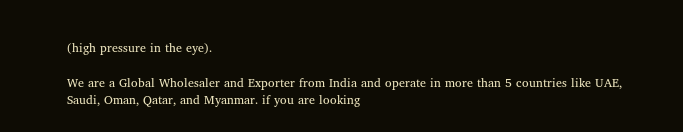(high pressure in the eye).

We are a Global Wholesaler and Exporter from India and operate in more than 5 countries like UAE, Saudi, Oman, Qatar, and Myanmar. if you are looking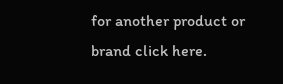for another product or brand click here.